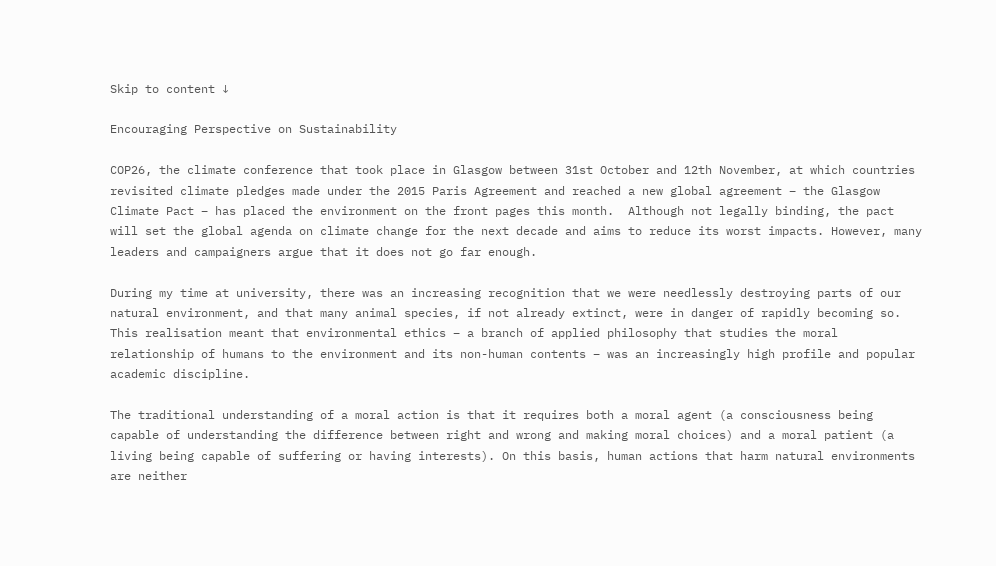Skip to content ↓

Encouraging Perspective on Sustainability

COP26, the climate conference that took place in Glasgow between 31st October and 12th November, at which countries revisited climate pledges made under the 2015 Paris Agreement and reached a new global agreement – the Glasgow Climate Pact – has placed the environment on the front pages this month.  Although not legally binding, the pact will set the global agenda on climate change for the next decade and aims to reduce its worst impacts. However, many leaders and campaigners argue that it does not go far enough.

During my time at university, there was an increasing recognition that we were needlessly destroying parts of our natural environment, and that many animal species, if not already extinct, were in danger of rapidly becoming so. This realisation meant that environmental ethics – a branch of applied philosophy that studies the moral relationship of humans to the environment and its non-human contents – was an increasingly high profile and popular academic discipline.

The traditional understanding of a moral action is that it requires both a moral agent (a consciousness being capable of understanding the difference between right and wrong and making moral choices) and a moral patient (a living being capable of suffering or having interests). On this basis, human actions that harm natural environments are neither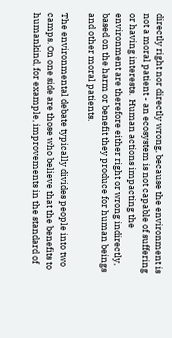directly right nor directly wrong, because the environment is not a moral patient - an ecosystem is not capable of suffering or having interests.  Human actions impacting the environment are therefore either right or wrong indirectly, based on the harm or benefit they produce for human beings and other moral patients.

The environmental debate typically divides people into two camps. On one side are those who believe that the benefits to humankind, for example, improvements in the standard of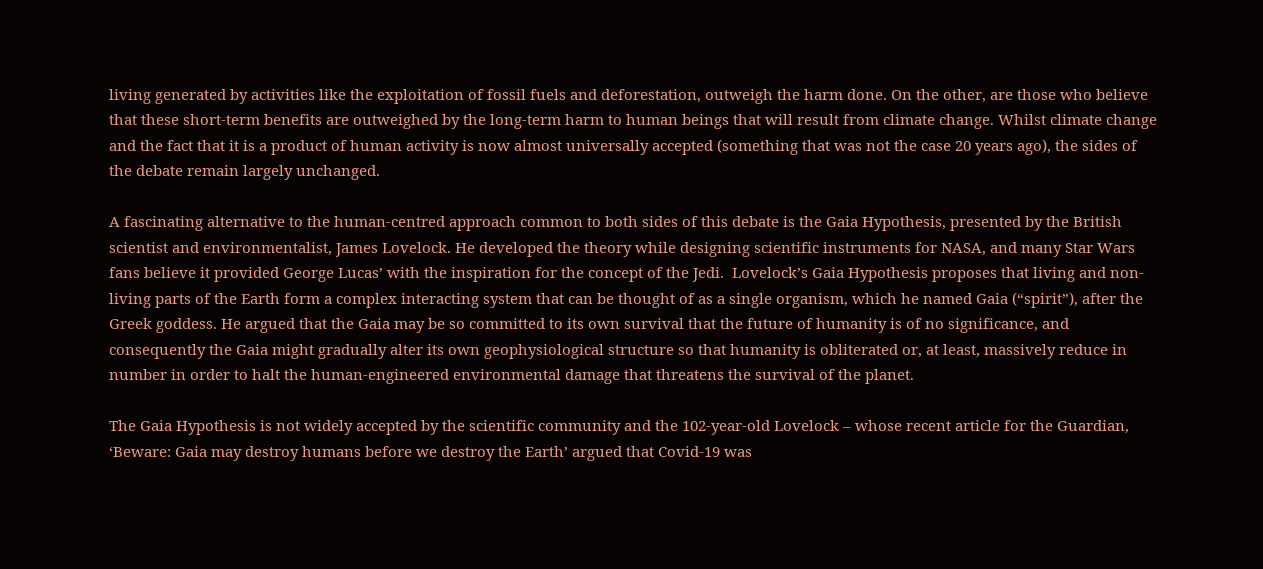living generated by activities like the exploitation of fossil fuels and deforestation, outweigh the harm done. On the other, are those who believe that these short-term benefits are outweighed by the long-term harm to human beings that will result from climate change. Whilst climate change and the fact that it is a product of human activity is now almost universally accepted (something that was not the case 20 years ago), the sides of the debate remain largely unchanged.

A fascinating alternative to the human-centred approach common to both sides of this debate is the Gaia Hypothesis, presented by the British scientist and environmentalist, James Lovelock. He developed the theory while designing scientific instruments for NASA, and many Star Wars fans believe it provided George Lucas’ with the inspiration for the concept of the Jedi.  Lovelock’s Gaia Hypothesis proposes that living and non-living parts of the Earth form a complex interacting system that can be thought of as a single organism, which he named Gaia (“spirit”), after the Greek goddess. He argued that the Gaia may be so committed to its own survival that the future of humanity is of no significance, and consequently the Gaia might gradually alter its own geophysiological structure so that humanity is obliterated or, at least, massively reduce in number in order to halt the human-engineered environmental damage that threatens the survival of the planet.

The Gaia Hypothesis is not widely accepted by the scientific community and the 102-year-old Lovelock – whose recent article for the Guardian, ‘Beware: Gaia may destroy humans before we destroy the Earth’ argued that Covid-19 was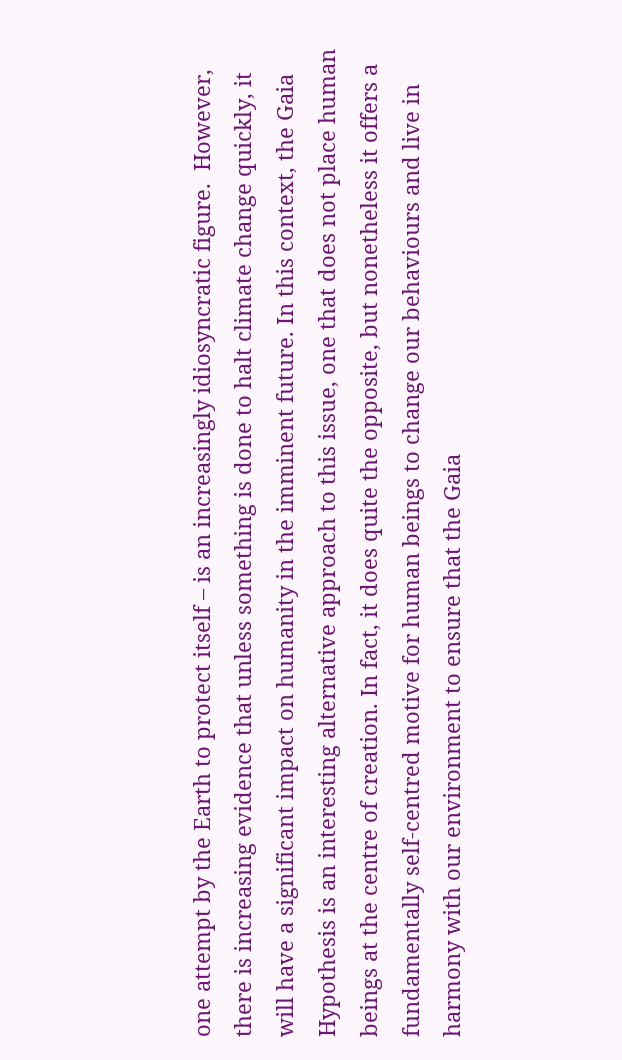one attempt by the Earth to protect itself – is an increasingly idiosyncratic figure.  However, there is increasing evidence that unless something is done to halt climate change quickly, it will have a significant impact on humanity in the imminent future. In this context, the Gaia Hypothesis is an interesting alternative approach to this issue, one that does not place human beings at the centre of creation. In fact, it does quite the opposite, but nonetheless it offers a fundamentally self-centred motive for human beings to change our behaviours and live in harmony with our environment to ensure that the Gaia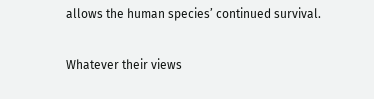allows the human species’ continued survival.

Whatever their views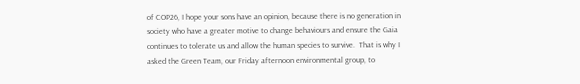of COP26, I hope your sons have an opinion, because there is no generation in society who have a greater motive to change behaviours and ensure the Gaia continues to tolerate us and allow the human species to survive.  That is why I asked the Green Team, our Friday afternoon environmental group, to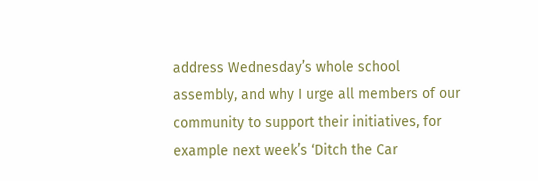address Wednesday’s whole school assembly, and why I urge all members of our community to support their initiatives, for example next week’s ‘Ditch the Car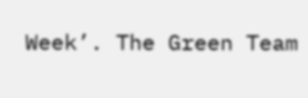Week’. The Green Team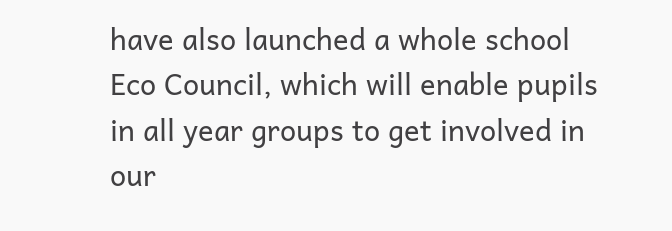have also launched a whole school Eco Council, which will enable pupils in all year groups to get involved in our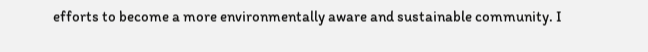efforts to become a more environmentally aware and sustainable community. I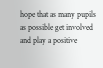hope that as many pupils as possible get involved and play a positive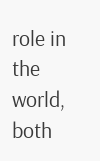role in the world, both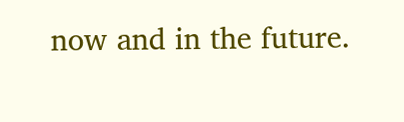now and in the future.